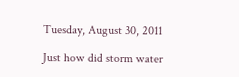Tuesday, August 30, 2011

Just how did storm water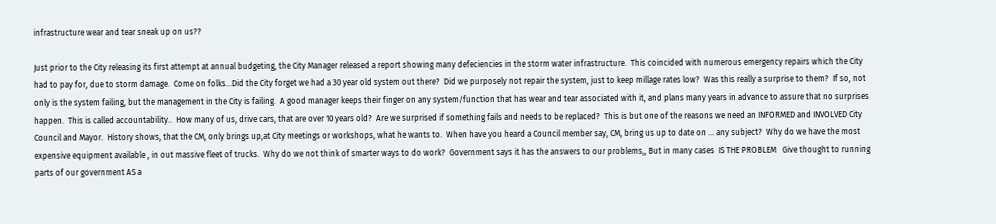infrastructure wear and tear sneak up on us??

Just prior to the City releasing its first attempt at annual budgeting, the City Manager released a report showing many defeciencies in the storm water infrastructure.  This coincided with numerous emergency repairs which the City had to pay for, due to storm damage.  Come on folks...Did the City forget we had a 30 year old system out there?  Did we purposely not repair the system, just to keep millage rates low?  Was this really a surprise to them?  If so, not only is the system failing, but the management in the City is failing.  A good manager keeps their finger on any system/function that has wear and tear associated with it, and plans many years in advance to assure that no surprises happen.  This is called accountability..  How many of us, drive cars, that are over 10 years old?  Are we surprised if something fails and needs to be replaced?  This is but one of the reasons we need an INFORMED and INVOLVED City Council and Mayor.  History shows, that the CM, only brings up,at City meetings or workshops, what he wants to.  When have you heard a Council member say, CM, bring us up to date on ... any subject?  Why do we have the most expensive equipment available , in out massive fleet of trucks.  Why do we not think of smarter ways to do work?  Government says it has the answers to our problems,, But in many cases  IS THE PROBLEM   Give thought to running parts of our government AS a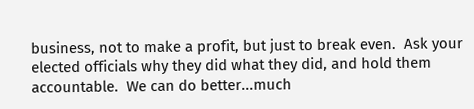business, not to make a profit, but just to break even.  Ask your elected officials why they did what they did, and hold them accountable.  We can do better...much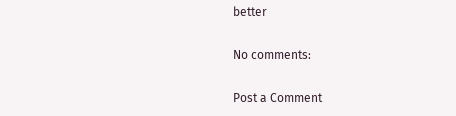better

No comments:

Post a Comment